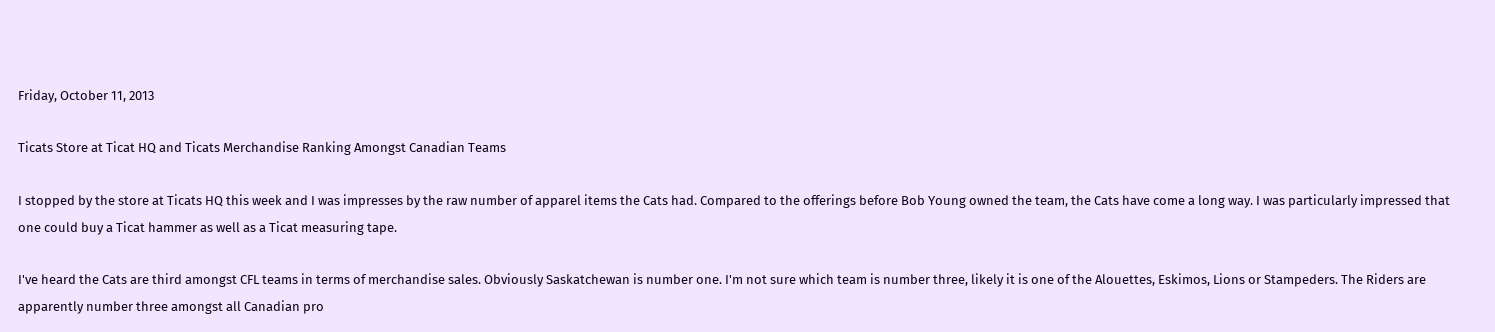Friday, October 11, 2013

Ticats Store at Ticat HQ and Ticats Merchandise Ranking Amongst Canadian Teams

I stopped by the store at Ticats HQ this week and I was impresses by the raw number of apparel items the Cats had. Compared to the offerings before Bob Young owned the team, the Cats have come a long way. I was particularly impressed that one could buy a Ticat hammer as well as a Ticat measuring tape.

I've heard the Cats are third amongst CFL teams in terms of merchandise sales. Obviously Saskatchewan is number one. I'm not sure which team is number three, likely it is one of the Alouettes, Eskimos, Lions or Stampeders. The Riders are apparently number three amongst all Canadian pro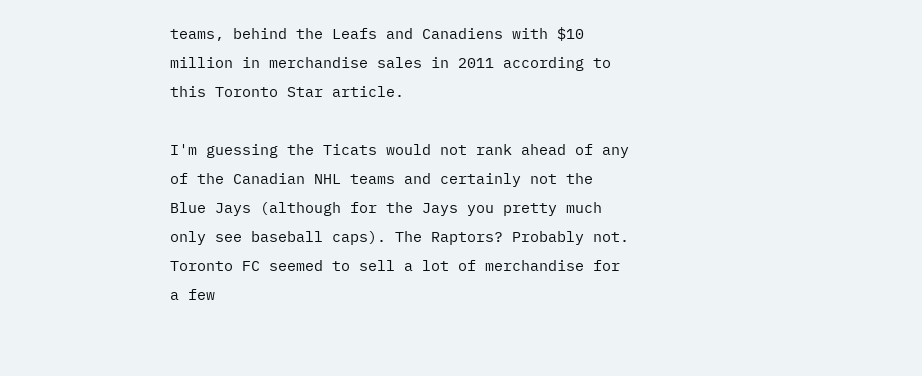teams, behind the Leafs and Canadiens with $10 million in merchandise sales in 2011 according to this Toronto Star article.

I'm guessing the Ticats would not rank ahead of any of the Canadian NHL teams and certainly not the Blue Jays (although for the Jays you pretty much only see baseball caps). The Raptors? Probably not. Toronto FC seemed to sell a lot of merchandise for a few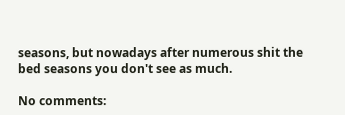seasons, but nowadays after numerous shit the bed seasons you don't see as much.

No comments: